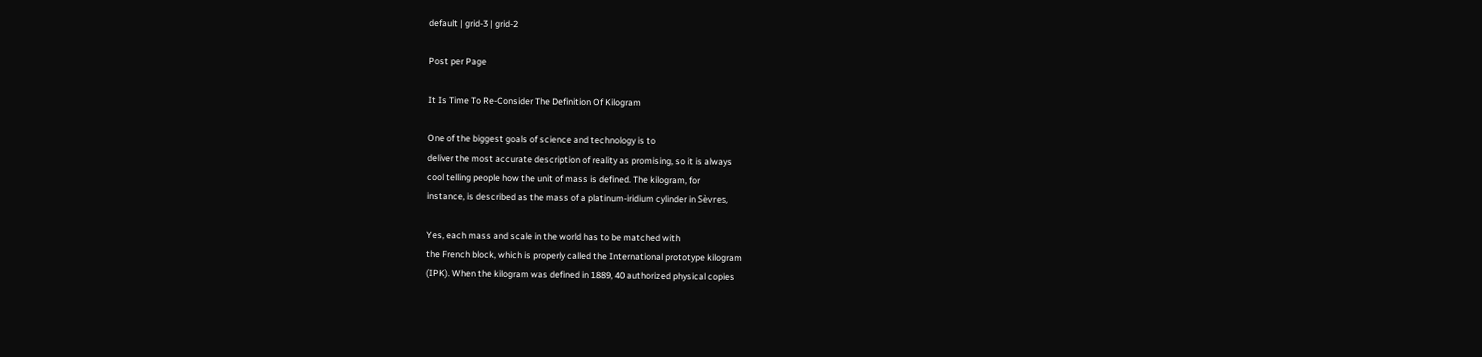default | grid-3 | grid-2

Post per Page

It Is Time To Re-Consider The Definition Of Kilogram

One of the biggest goals of science and technology is to
deliver the most accurate description of reality as promising, so it is always
cool telling people how the unit of mass is defined. The kilogram, for
instance, is described as the mass of a platinum-iridium cylinder in Sèvres,

Yes, each mass and scale in the world has to be matched with
the French block, which is properly called the International prototype kilogram
(IPK). When the kilogram was defined in 1889, 40 authorized physical copies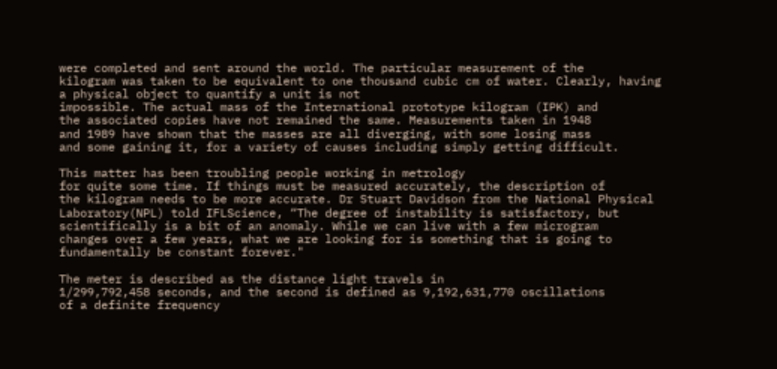were completed and sent around the world. The particular measurement of the
kilogram was taken to be equivalent to one thousand cubic cm of water. Clearly, having a physical object to quantify a unit is not
impossible. The actual mass of the International prototype kilogram (IPK) and
the associated copies have not remained the same. Measurements taken in 1948
and 1989 have shown that the masses are all diverging, with some losing mass
and some gaining it, for a variety of causes including simply getting difficult.

This matter has been troubling people working in metrology
for quite some time. If things must be measured accurately, the description of
the kilogram needs to be more accurate. Dr Stuart Davidson from the National Physical Laboratory(NPL) told IFLScience, “The degree of instability is satisfactory, but
scientifically is a bit of an anomaly. While we can live with a few microgram
changes over a few years, what we are looking for is something that is going to
fundamentally be constant forever."

The meter is described as the distance light travels in
1/299,792,458 seconds, and the second is defined as 9,192,631,770 oscillations
of a definite frequency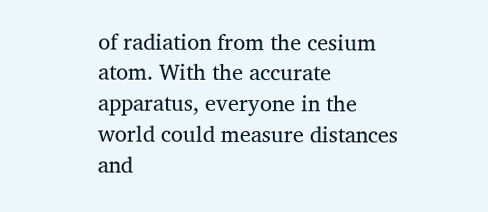of radiation from the cesium atom. With the accurate
apparatus, everyone in the world could measure distances and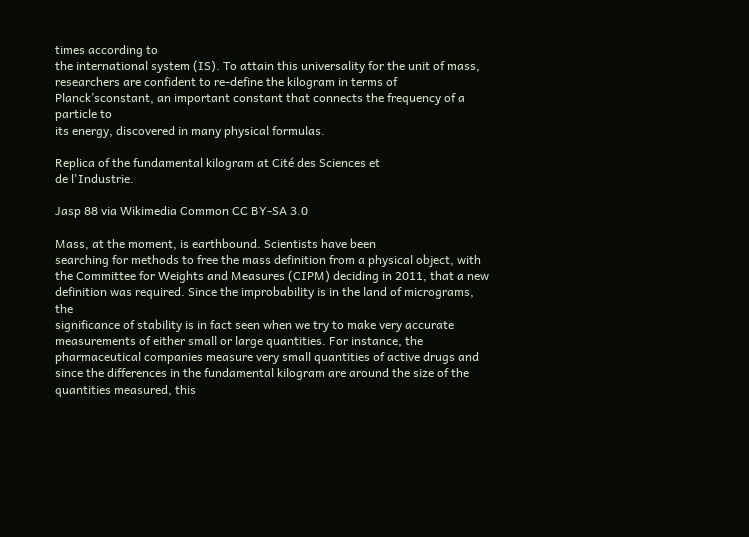times according to
the international system (IS). To attain this universality for the unit of mass,
researchers are confident to re-define the kilogram in terms of Planck’sconstant, an important constant that connects the frequency of a particle to
its energy, discovered in many physical formulas.

Replica of the fundamental kilogram at Cité des Sciences et
de l'Industrie.

Jasp 88 via Wikimedia Common CC BY-SA 3.0

Mass, at the moment, is earthbound. Scientists have been
searching for methods to free the mass definition from a physical object, with
the Committee for Weights and Measures (CIPM) deciding in 2011, that a new
definition was required. Since the improbability is in the land of micrograms, the
significance of stability is in fact seen when we try to make very accurate
measurements of either small or large quantities. For instance, the
pharmaceutical companies measure very small quantities of active drugs and
since the differences in the fundamental kilogram are around the size of the
quantities measured, this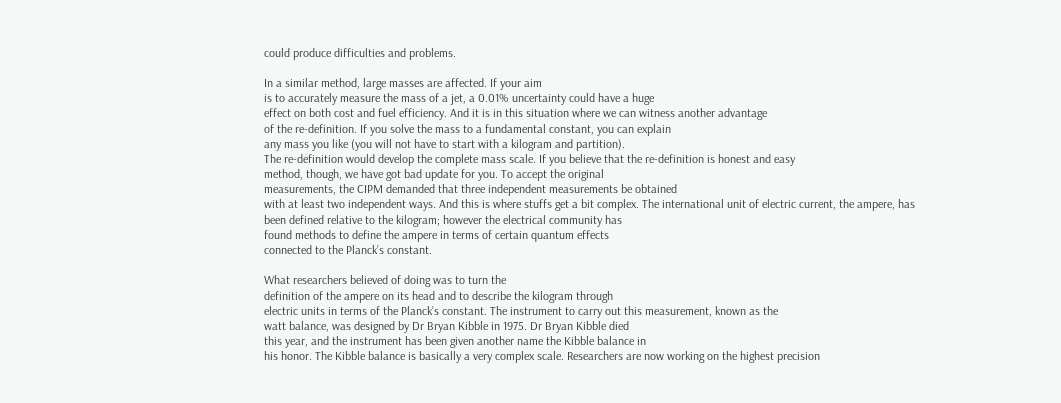could produce difficulties and problems.

In a similar method, large masses are affected. If your aim
is to accurately measure the mass of a jet, a 0.01% uncertainty could have a huge
effect on both cost and fuel efficiency. And it is in this situation where we can witness another advantage
of the re-definition. If you solve the mass to a fundamental constant, you can explain
any mass you like (you will not have to start with a kilogram and partition).
The re-definition would develop the complete mass scale. If you believe that the re-definition is honest and easy
method, though, we have got bad update for you. To accept the original
measurements, the CIPM demanded that three independent measurements be obtained
with at least two independent ways. And this is where stuffs get a bit complex. The international unit of electric current, the ampere, has
been defined relative to the kilogram; however the electrical community has
found methods to define the ampere in terms of certain quantum effects
connected to the Planck’s constant.

What researchers believed of doing was to turn the
definition of the ampere on its head and to describe the kilogram through
electric units in terms of the Planck’s constant. The instrument to carry out this measurement, known as the
watt balance, was designed by Dr Bryan Kibble in 1975. Dr Bryan Kibble died
this year, and the instrument has been given another name the Kibble balance in
his honor. The Kibble balance is basically a very complex scale. Researchers are now working on the highest precision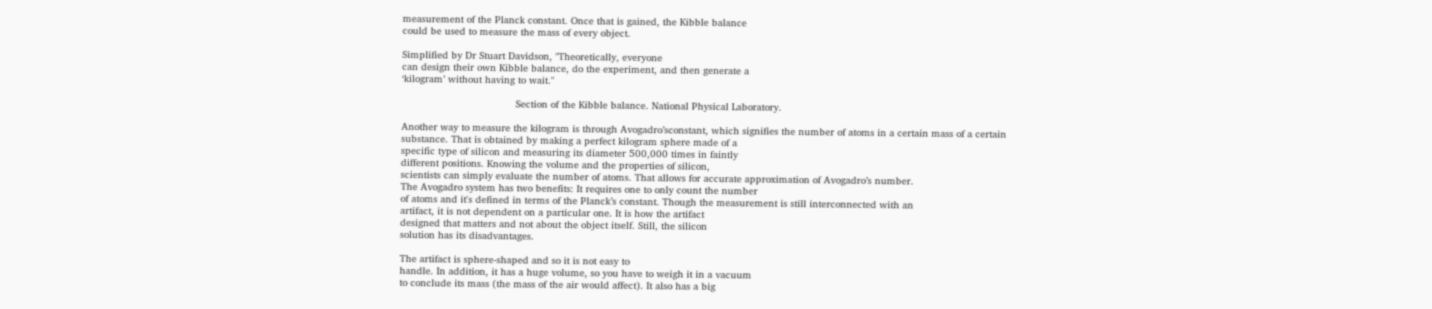measurement of the Planck constant. Once that is gained, the Kibble balance
could be used to measure the mass of every object.

Simplified by Dr Stuart Davidson, "Theoretically, everyone
can design their own Kibble balance, do the experiment, and then generate a
‘kilogram’ without having to wait."

                                      Section of the Kibble balance. National Physical Laboratory.

Another way to measure the kilogram is through Avogadro’sconstant, which signifies the number of atoms in a certain mass of a certain
substance. That is obtained by making a perfect kilogram sphere made of a
specific type of silicon and measuring its diameter 500,000 times in faintly
different positions. Knowing the volume and the properties of silicon,
scientists can simply evaluate the number of atoms. That allows for accurate approximation of Avogadro’s number.
The Avogadro system has two benefits: It requires one to only count the number
of atoms and it's defined in terms of the Planck’s constant. Though the measurement is still interconnected with an
artifact, it is not dependent on a particular one. It is how the artifact
designed that matters and not about the object itself. Still, the silicon
solution has its disadvantages.

The artifact is sphere-shaped and so it is not easy to
handle. In addition, it has a huge volume, so you have to weigh it in a vacuum
to conclude its mass (the mass of the air would affect). It also has a big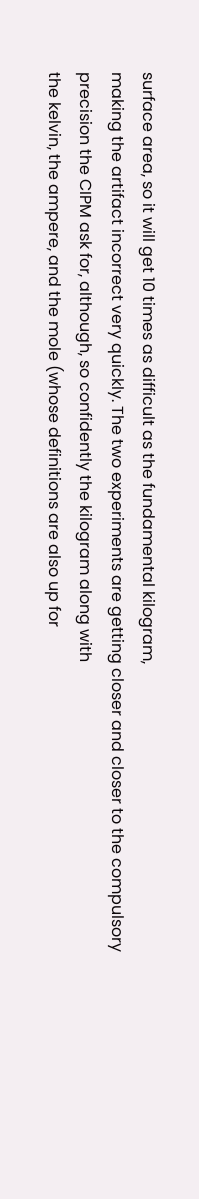surface area, so it will get 10 times as difficult as the fundamental kilogram,
making the artifact incorrect very quickly. The two experiments are getting closer and closer to the compulsory precision the CIPM ask for, although, so confidently the kilogram along with
the kelvin, the ampere, and the mole (whose definitions are also up for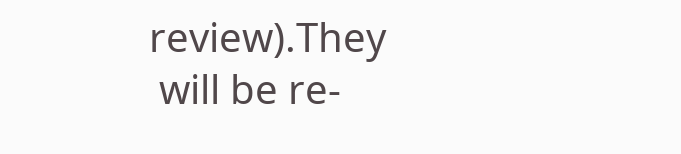review).They
 will be re-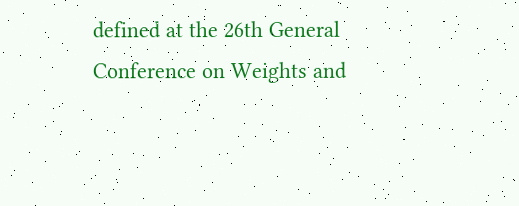defined at the 26th General
Conference on Weights and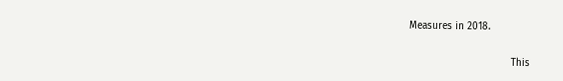Measures in 2018.

                                  This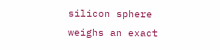silicon sphere weighs an exact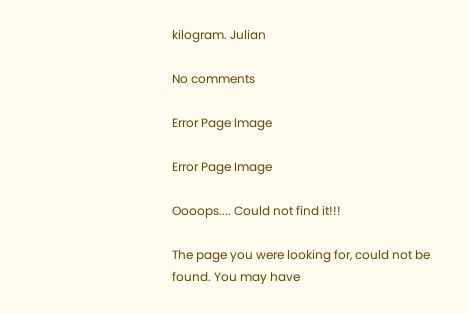kilogram. Julian

No comments

Error Page Image

Error Page Image

Oooops.... Could not find it!!!

The page you were looking for, could not be found. You may have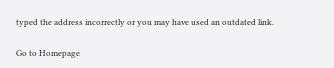typed the address incorrectly or you may have used an outdated link.

Go to Homepage